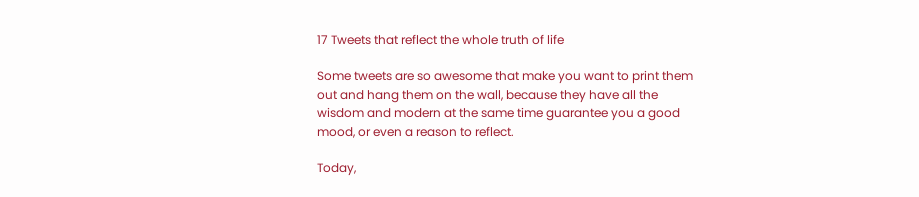17 Tweets that reflect the whole truth of life

Some tweets are so awesome that make you want to print them out and hang them on the wall, because they have all the wisdom and modern at the same time guarantee you a good mood, or even a reason to reflect.

Today,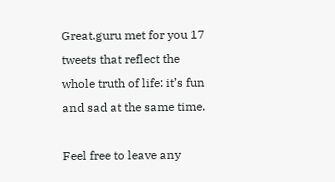Great.guru met for you 17 tweets that reflect the whole truth of life: it’s fun and sad at the same time.

Feel free to leave any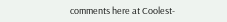comments here at Coolest-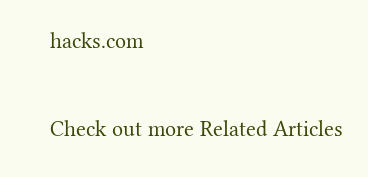hacks.com

Check out more Related Articles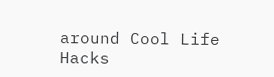around Cool Life Hacks